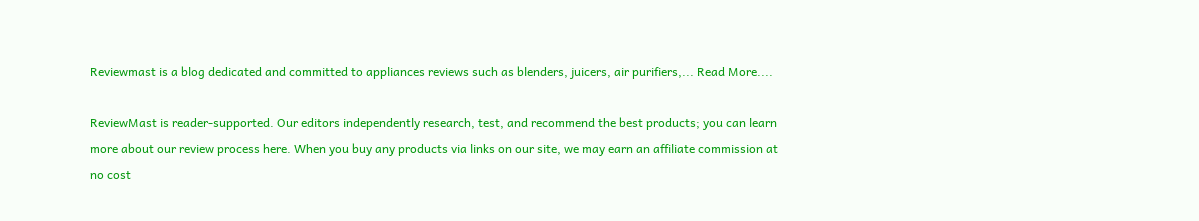Reviewmast is a blog dedicated and committed to appliances reviews such as blenders, juicers, air purifiers,... Read More....

ReviewMast is reader-supported. Our editors independently research, test, and recommend the best products; you can learn more about our review process here. When you buy any products via links on our site, we may earn an affiliate commission at no cost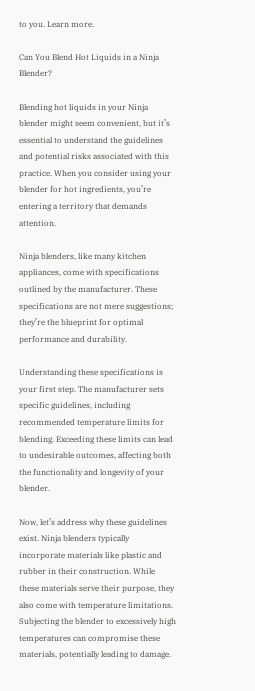to you. Learn more.

Can You Blend Hot Liquids in a Ninja Blender?

Blending hot liquids in your Ninja blender might seem convenient, but it’s essential to understand the guidelines and potential risks associated with this practice. When you consider using your blender for hot ingredients, you’re entering a territory that demands attention.

Ninja blenders, like many kitchen appliances, come with specifications outlined by the manufacturer. These specifications are not mere suggestions; they’re the blueprint for optimal performance and durability.

Understanding these specifications is your first step. The manufacturer sets specific guidelines, including recommended temperature limits for blending. Exceeding these limits can lead to undesirable outcomes, affecting both the functionality and longevity of your blender.

Now, let’s address why these guidelines exist. Ninja blenders typically incorporate materials like plastic and rubber in their construction. While these materials serve their purpose, they also come with temperature limitations. Subjecting the blender to excessively high temperatures can compromise these materials, potentially leading to damage.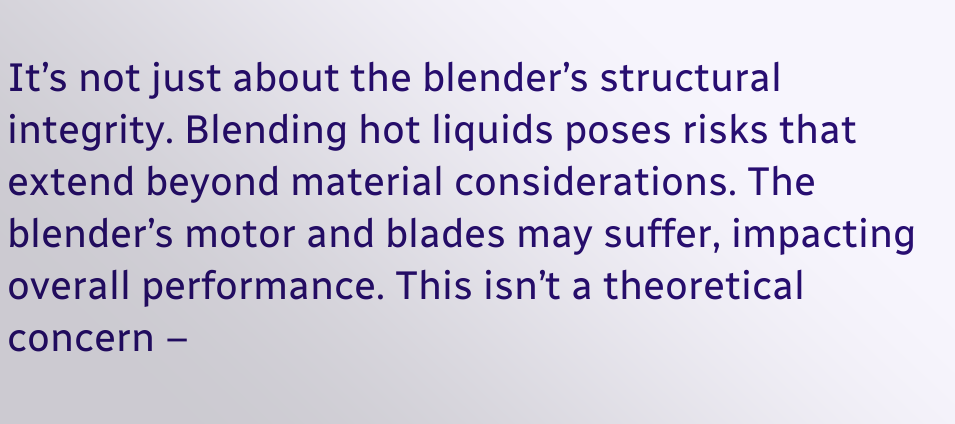It’s not just about the blender’s structural integrity. Blending hot liquids poses risks that extend beyond material considerations. The blender’s motor and blades may suffer, impacting overall performance. This isn’t a theoretical concern –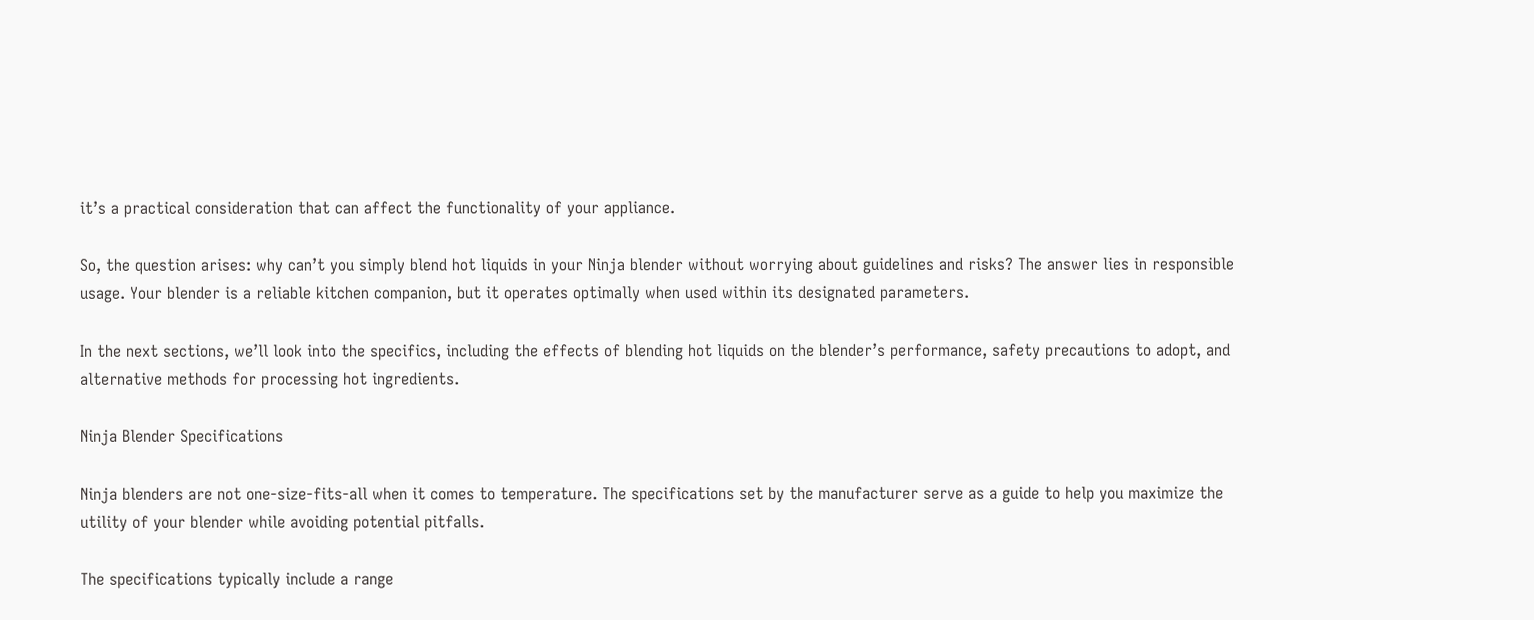it’s a practical consideration that can affect the functionality of your appliance.

So, the question arises: why can’t you simply blend hot liquids in your Ninja blender without worrying about guidelines and risks? The answer lies in responsible usage. Your blender is a reliable kitchen companion, but it operates optimally when used within its designated parameters.

In the next sections, we’ll look into the specifics, including the effects of blending hot liquids on the blender’s performance, safety precautions to adopt, and alternative methods for processing hot ingredients.

Ninja Blender Specifications

Ninja blenders are not one-size-fits-all when it comes to temperature. The specifications set by the manufacturer serve as a guide to help you maximize the utility of your blender while avoiding potential pitfalls.

The specifications typically include a range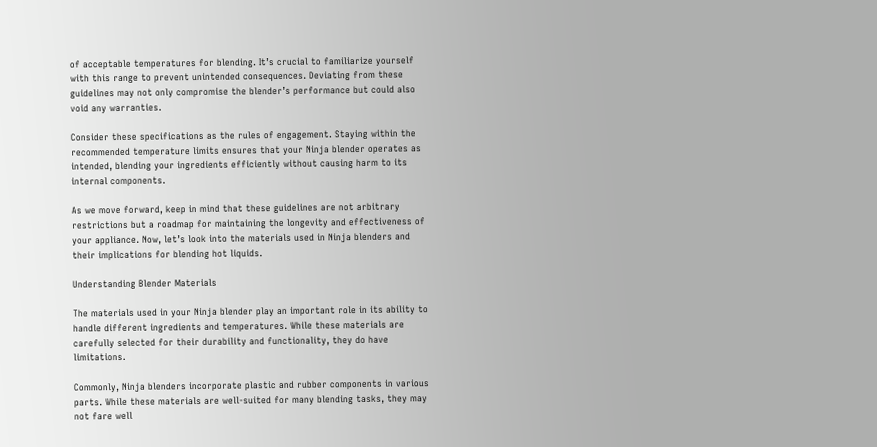of acceptable temperatures for blending. It’s crucial to familiarize yourself with this range to prevent unintended consequences. Deviating from these guidelines may not only compromise the blender’s performance but could also void any warranties.

Consider these specifications as the rules of engagement. Staying within the recommended temperature limits ensures that your Ninja blender operates as intended, blending your ingredients efficiently without causing harm to its internal components.

As we move forward, keep in mind that these guidelines are not arbitrary restrictions but a roadmap for maintaining the longevity and effectiveness of your appliance. Now, let’s look into the materials used in Ninja blenders and their implications for blending hot liquids.

Understanding Blender Materials

The materials used in your Ninja blender play an important role in its ability to handle different ingredients and temperatures. While these materials are carefully selected for their durability and functionality, they do have limitations.

Commonly, Ninja blenders incorporate plastic and rubber components in various parts. While these materials are well-suited for many blending tasks, they may not fare well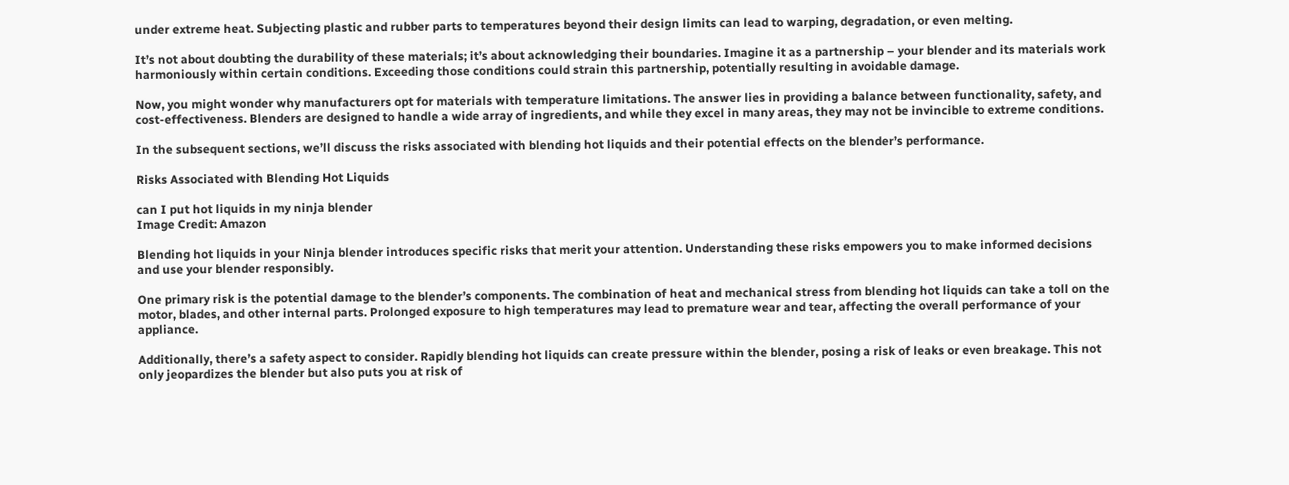under extreme heat. Subjecting plastic and rubber parts to temperatures beyond their design limits can lead to warping, degradation, or even melting.

It’s not about doubting the durability of these materials; it’s about acknowledging their boundaries. Imagine it as a partnership – your blender and its materials work harmoniously within certain conditions. Exceeding those conditions could strain this partnership, potentially resulting in avoidable damage.

Now, you might wonder why manufacturers opt for materials with temperature limitations. The answer lies in providing a balance between functionality, safety, and cost-effectiveness. Blenders are designed to handle a wide array of ingredients, and while they excel in many areas, they may not be invincible to extreme conditions.

In the subsequent sections, we’ll discuss the risks associated with blending hot liquids and their potential effects on the blender’s performance.

Risks Associated with Blending Hot Liquids

can I put hot liquids in my ninja blender
Image Credit: Amazon

Blending hot liquids in your Ninja blender introduces specific risks that merit your attention. Understanding these risks empowers you to make informed decisions and use your blender responsibly.

One primary risk is the potential damage to the blender’s components. The combination of heat and mechanical stress from blending hot liquids can take a toll on the motor, blades, and other internal parts. Prolonged exposure to high temperatures may lead to premature wear and tear, affecting the overall performance of your appliance.

Additionally, there’s a safety aspect to consider. Rapidly blending hot liquids can create pressure within the blender, posing a risk of leaks or even breakage. This not only jeopardizes the blender but also puts you at risk of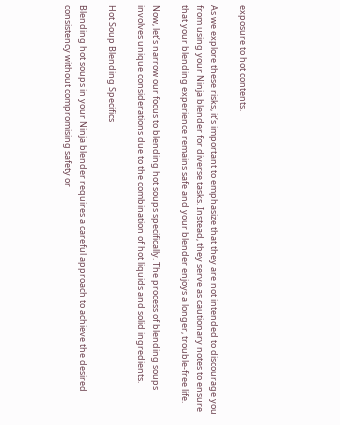exposure to hot contents.

As we explore these risks, it’s important to emphasize that they are not intended to discourage you from using your Ninja blender for diverse tasks. Instead, they serve as cautionary notes to ensure that your blending experience remains safe and your blender enjoys a longer, trouble-free life.

Now, let’s narrow our focus to blending hot soups specifically. The process of blending soups involves unique considerations due to the combination of hot liquids and solid ingredients.

Hot Soup Blending Specifics

Blending hot soups in your Ninja blender requires a careful approach to achieve the desired consistency without compromising safety or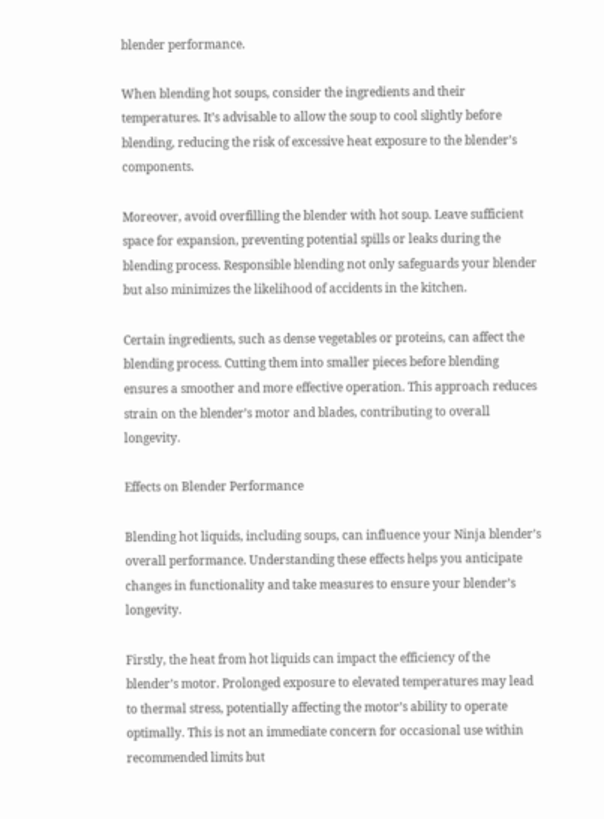blender performance.

When blending hot soups, consider the ingredients and their temperatures. It’s advisable to allow the soup to cool slightly before blending, reducing the risk of excessive heat exposure to the blender’s components.

Moreover, avoid overfilling the blender with hot soup. Leave sufficient space for expansion, preventing potential spills or leaks during the blending process. Responsible blending not only safeguards your blender but also minimizes the likelihood of accidents in the kitchen.

Certain ingredients, such as dense vegetables or proteins, can affect the blending process. Cutting them into smaller pieces before blending ensures a smoother and more effective operation. This approach reduces strain on the blender’s motor and blades, contributing to overall longevity.

Effects on Blender Performance

Blending hot liquids, including soups, can influence your Ninja blender’s overall performance. Understanding these effects helps you anticipate changes in functionality and take measures to ensure your blender’s longevity.

Firstly, the heat from hot liquids can impact the efficiency of the blender’s motor. Prolonged exposure to elevated temperatures may lead to thermal stress, potentially affecting the motor’s ability to operate optimally. This is not an immediate concern for occasional use within recommended limits but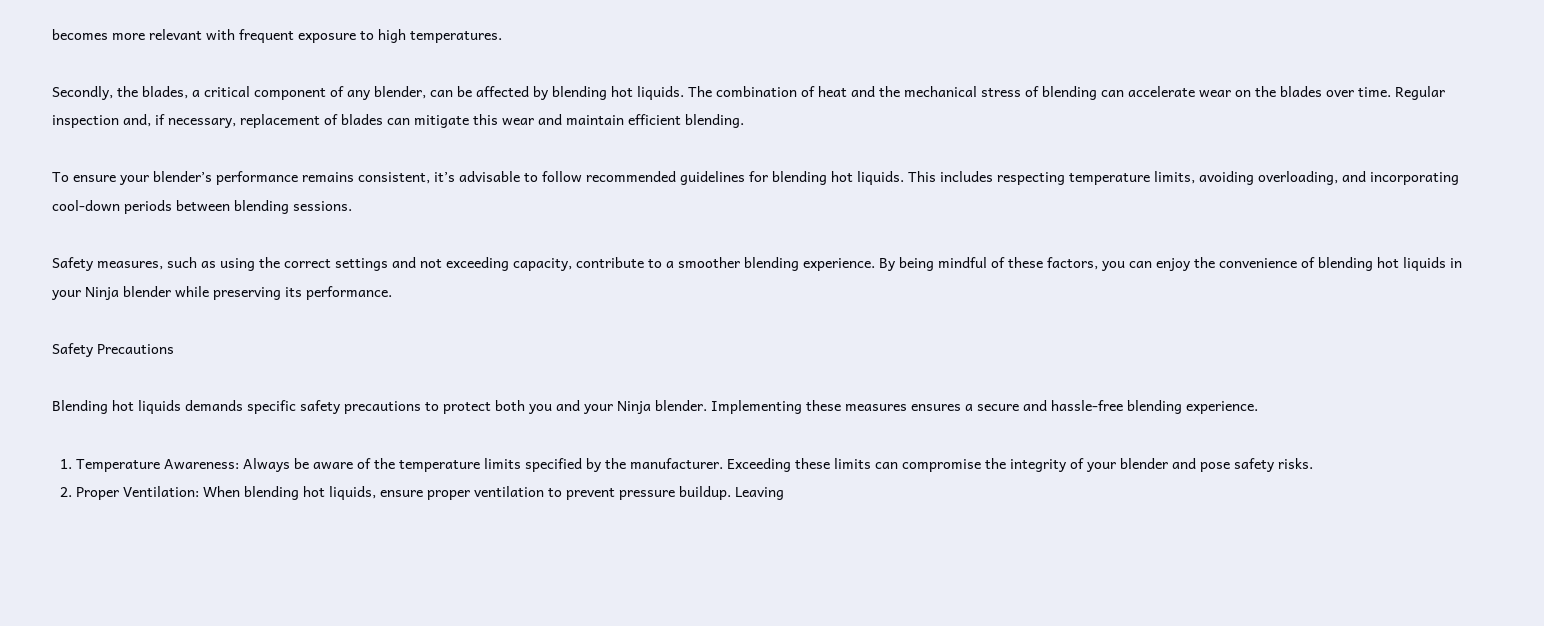becomes more relevant with frequent exposure to high temperatures.

Secondly, the blades, a critical component of any blender, can be affected by blending hot liquids. The combination of heat and the mechanical stress of blending can accelerate wear on the blades over time. Regular inspection and, if necessary, replacement of blades can mitigate this wear and maintain efficient blending.

To ensure your blender’s performance remains consistent, it’s advisable to follow recommended guidelines for blending hot liquids. This includes respecting temperature limits, avoiding overloading, and incorporating cool-down periods between blending sessions.

Safety measures, such as using the correct settings and not exceeding capacity, contribute to a smoother blending experience. By being mindful of these factors, you can enjoy the convenience of blending hot liquids in your Ninja blender while preserving its performance.

Safety Precautions

Blending hot liquids demands specific safety precautions to protect both you and your Ninja blender. Implementing these measures ensures a secure and hassle-free blending experience.

  1. Temperature Awareness: Always be aware of the temperature limits specified by the manufacturer. Exceeding these limits can compromise the integrity of your blender and pose safety risks.
  2. Proper Ventilation: When blending hot liquids, ensure proper ventilation to prevent pressure buildup. Leaving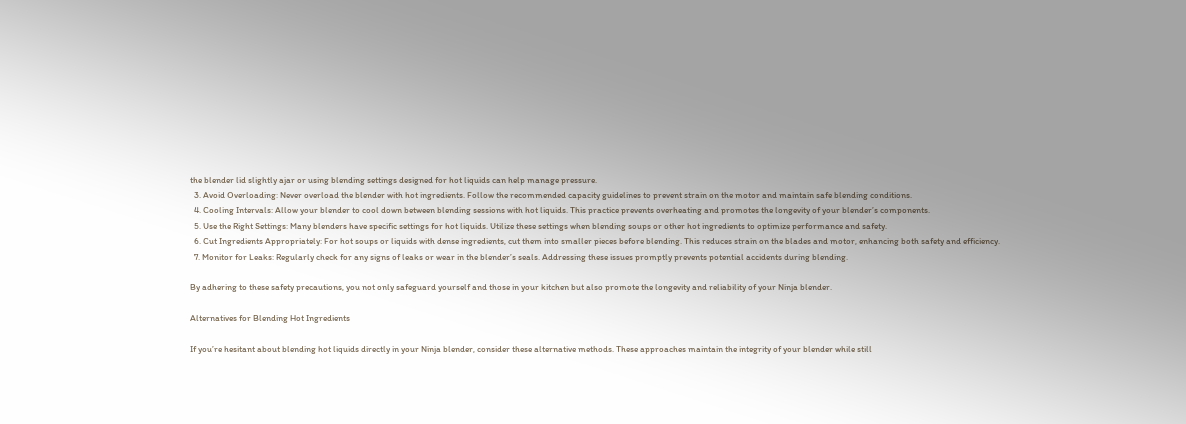the blender lid slightly ajar or using blending settings designed for hot liquids can help manage pressure.
  3. Avoid Overloading: Never overload the blender with hot ingredients. Follow the recommended capacity guidelines to prevent strain on the motor and maintain safe blending conditions.
  4. Cooling Intervals: Allow your blender to cool down between blending sessions with hot liquids. This practice prevents overheating and promotes the longevity of your blender’s components.
  5. Use the Right Settings: Many blenders have specific settings for hot liquids. Utilize these settings when blending soups or other hot ingredients to optimize performance and safety.
  6. Cut Ingredients Appropriately: For hot soups or liquids with dense ingredients, cut them into smaller pieces before blending. This reduces strain on the blades and motor, enhancing both safety and efficiency.
  7. Monitor for Leaks: Regularly check for any signs of leaks or wear in the blender’s seals. Addressing these issues promptly prevents potential accidents during blending.

By adhering to these safety precautions, you not only safeguard yourself and those in your kitchen but also promote the longevity and reliability of your Ninja blender.

Alternatives for Blending Hot Ingredients

If you’re hesitant about blending hot liquids directly in your Ninja blender, consider these alternative methods. These approaches maintain the integrity of your blender while still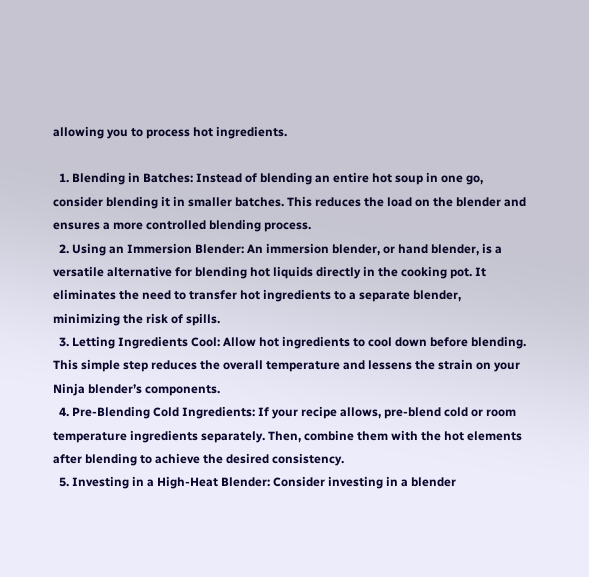allowing you to process hot ingredients.

  1. Blending in Batches: Instead of blending an entire hot soup in one go, consider blending it in smaller batches. This reduces the load on the blender and ensures a more controlled blending process.
  2. Using an Immersion Blender: An immersion blender, or hand blender, is a versatile alternative for blending hot liquids directly in the cooking pot. It eliminates the need to transfer hot ingredients to a separate blender, minimizing the risk of spills.
  3. Letting Ingredients Cool: Allow hot ingredients to cool down before blending. This simple step reduces the overall temperature and lessens the strain on your Ninja blender’s components.
  4. Pre-Blending Cold Ingredients: If your recipe allows, pre-blend cold or room temperature ingredients separately. Then, combine them with the hot elements after blending to achieve the desired consistency.
  5. Investing in a High-Heat Blender: Consider investing in a blender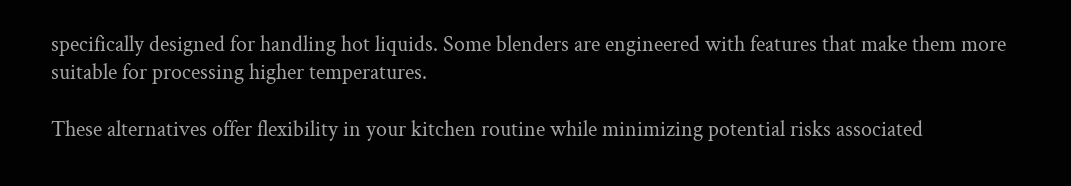specifically designed for handling hot liquids. Some blenders are engineered with features that make them more suitable for processing higher temperatures.

These alternatives offer flexibility in your kitchen routine while minimizing potential risks associated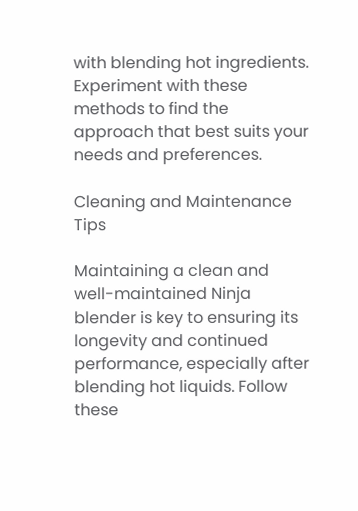with blending hot ingredients. Experiment with these methods to find the approach that best suits your needs and preferences.

Cleaning and Maintenance Tips

Maintaining a clean and well-maintained Ninja blender is key to ensuring its longevity and continued performance, especially after blending hot liquids. Follow these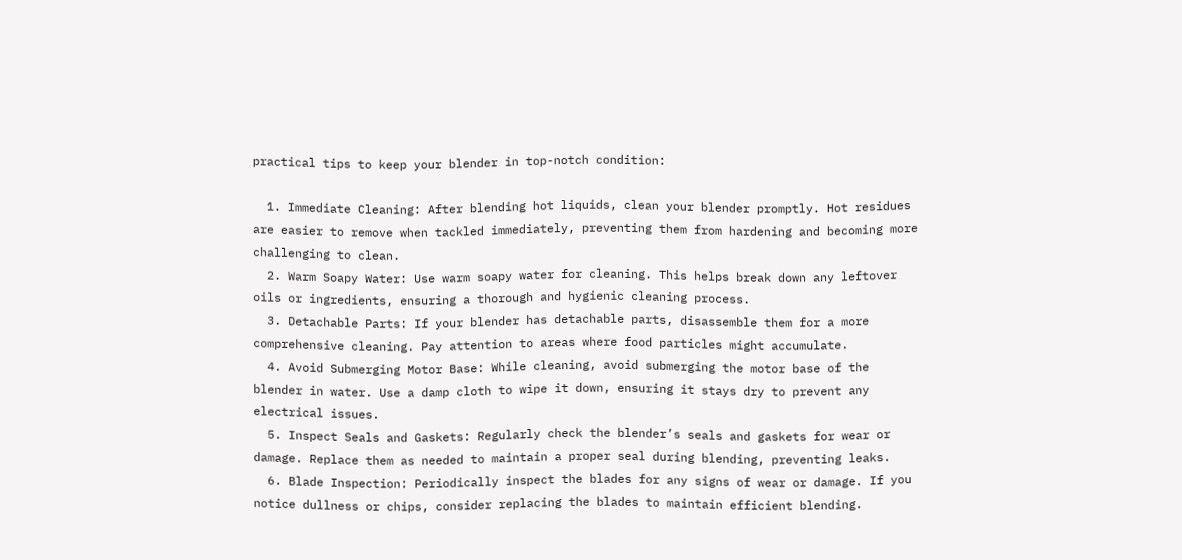practical tips to keep your blender in top-notch condition:

  1. Immediate Cleaning: After blending hot liquids, clean your blender promptly. Hot residues are easier to remove when tackled immediately, preventing them from hardening and becoming more challenging to clean.
  2. Warm Soapy Water: Use warm soapy water for cleaning. This helps break down any leftover oils or ingredients, ensuring a thorough and hygienic cleaning process.
  3. Detachable Parts: If your blender has detachable parts, disassemble them for a more comprehensive cleaning. Pay attention to areas where food particles might accumulate.
  4. Avoid Submerging Motor Base: While cleaning, avoid submerging the motor base of the blender in water. Use a damp cloth to wipe it down, ensuring it stays dry to prevent any electrical issues.
  5. Inspect Seals and Gaskets: Regularly check the blender’s seals and gaskets for wear or damage. Replace them as needed to maintain a proper seal during blending, preventing leaks.
  6. Blade Inspection: Periodically inspect the blades for any signs of wear or damage. If you notice dullness or chips, consider replacing the blades to maintain efficient blending.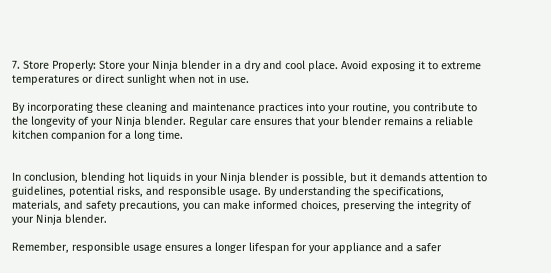7. Store Properly: Store your Ninja blender in a dry and cool place. Avoid exposing it to extreme temperatures or direct sunlight when not in use.

By incorporating these cleaning and maintenance practices into your routine, you contribute to the longevity of your Ninja blender. Regular care ensures that your blender remains a reliable kitchen companion for a long time.


In conclusion, blending hot liquids in your Ninja blender is possible, but it demands attention to guidelines, potential risks, and responsible usage. By understanding the specifications, materials, and safety precautions, you can make informed choices, preserving the integrity of your Ninja blender.

Remember, responsible usage ensures a longer lifespan for your appliance and a safer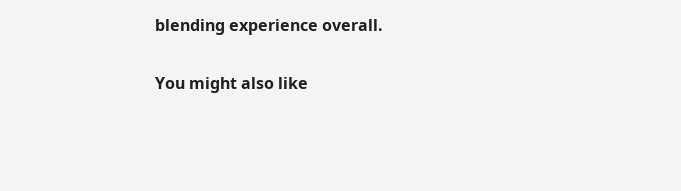blending experience overall.

You might also like